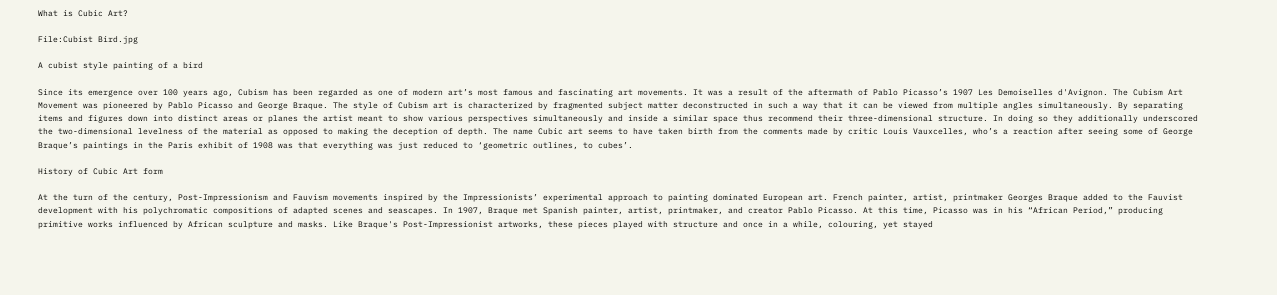What is Cubic Art?

File:Cubist Bird.jpg

A cubist style painting of a bird

Since its emergence over 100 years ago, Cubism has been regarded as one of modern art’s most famous and fascinating art movements. It was a result of the aftermath of Pablo Picasso’s 1907 Les Demoiselles d'Avignon. The Cubism Art Movement was pioneered by Pablo Picasso and George Braque. The style of Cubism art is characterized by fragmented subject matter deconstructed in such a way that it can be viewed from multiple angles simultaneously. By separating items and figures down into distinct areas or planes the artist meant to show various perspectives simultaneously and inside a similar space thus recommend their three-dimensional structure. In doing so they additionally underscored the two-dimensional levelness of the material as opposed to making the deception of depth. The name Cubic art seems to have taken birth from the comments made by critic Louis Vauxcelles, who’s a reaction after seeing some of George Braque’s paintings in the Paris exhibit of 1908 was that everything was just reduced to ‘geometric outlines, to cubes’.

History of Cubic Art form

At the turn of the century, Post-Impressionism and Fauvism movements inspired by the Impressionists’ experimental approach to painting dominated European art. French painter, artist, printmaker Georges Braque added to the Fauvist development with his polychromatic compositions of adapted scenes and seascapes. In 1907, Braque met Spanish painter, artist, printmaker, and creator Pablo Picasso. At this time, Picasso was in his “African Period,” producing primitive works influenced by African sculpture and masks. Like Braque's Post-Impressionist artworks, these pieces played with structure and once in a while, colouring, yet stayed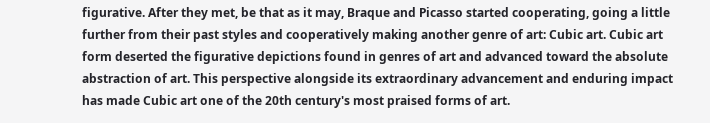figurative. After they met, be that as it may, Braque and Picasso started cooperating, going a little further from their past styles and cooperatively making another genre of art: Cubic art. Cubic art form deserted the figurative depictions found in genres of art and advanced toward the absolute abstraction of art. This perspective alongside its extraordinary advancement and enduring impact has made Cubic art one of the 20th century's most praised forms of art.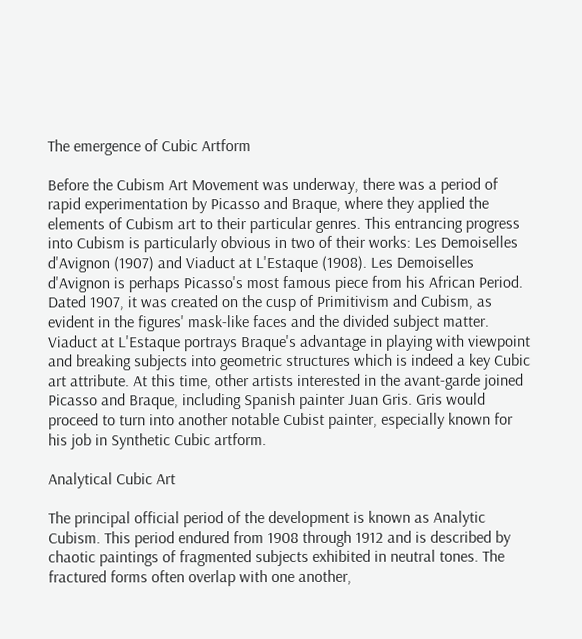The emergence of Cubic Artform

Before the Cubism Art Movement was underway, there was a period of rapid experimentation by Picasso and Braque, where they applied the elements of Cubism art to their particular genres. This entrancing progress into Cubism is particularly obvious in two of their works: Les Demoiselles d'Avignon (1907) and Viaduct at L'Estaque (1908). Les Demoiselles d'Avignon is perhaps Picasso's most famous piece from his African Period. Dated 1907, it was created on the cusp of Primitivism and Cubism, as evident in the figures' mask-like faces and the divided subject matter. Viaduct at L'Estaque portrays Braque's advantage in playing with viewpoint and breaking subjects into geometric structures which is indeed a key Cubic art attribute. At this time, other artists interested in the avant-garde joined Picasso and Braque, including Spanish painter Juan Gris. Gris would proceed to turn into another notable Cubist painter, especially known for his job in Synthetic Cubic artform.

Analytical Cubic Art

The principal official period of the development is known as Analytic Cubism. This period endured from 1908 through 1912 and is described by chaotic paintings of fragmented subjects exhibited in neutral tones. The fractured forms often overlap with one another,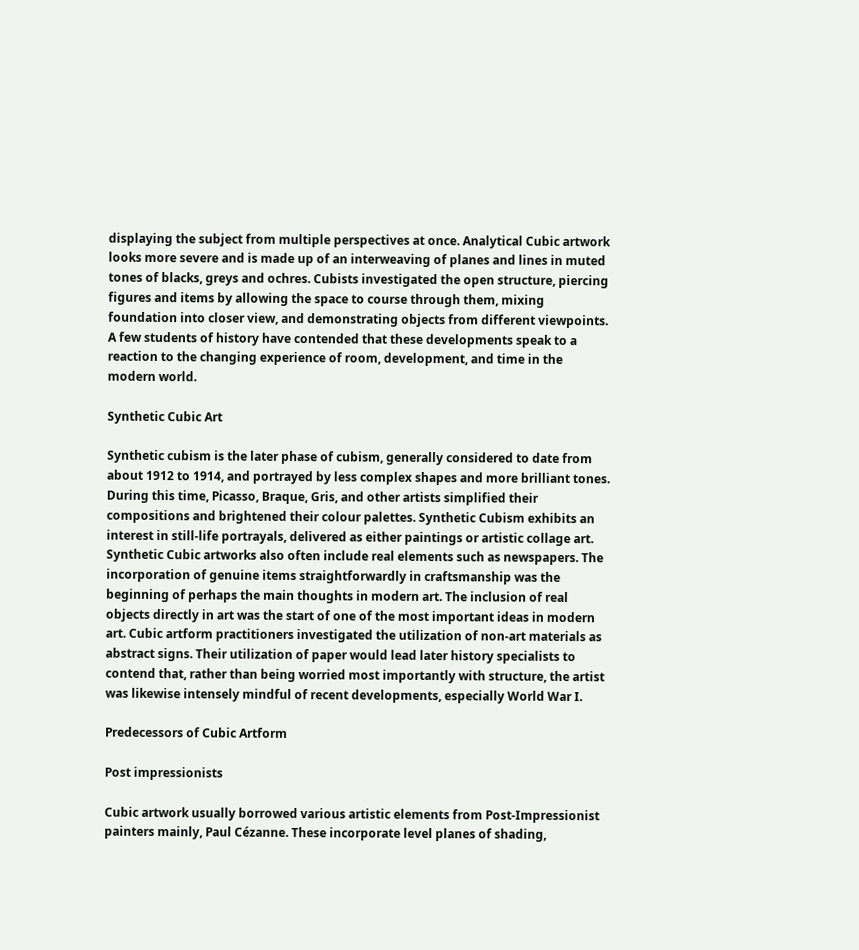displaying the subject from multiple perspectives at once. Analytical Cubic artwork looks more severe and is made up of an interweaving of planes and lines in muted tones of blacks, greys and ochres. Cubists investigated the open structure, piercing figures and items by allowing the space to course through them, mixing foundation into closer view, and demonstrating objects from different viewpoints. A few students of history have contended that these developments speak to a reaction to the changing experience of room, development, and time in the modern world.

Synthetic Cubic Art

Synthetic cubism is the later phase of cubism, generally considered to date from about 1912 to 1914, and portrayed by less complex shapes and more brilliant tones. During this time, Picasso, Braque, Gris, and other artists simplified their compositions and brightened their colour palettes. Synthetic Cubism exhibits an interest in still-life portrayals, delivered as either paintings or artistic collage art. Synthetic Cubic artworks also often include real elements such as newspapers. The incorporation of genuine items straightforwardly in craftsmanship was the beginning of perhaps the main thoughts in modern art. The inclusion of real objects directly in art was the start of one of the most important ideas in modern art. Cubic artform practitioners investigated the utilization of non-art materials as abstract signs. Their utilization of paper would lead later history specialists to contend that, rather than being worried most importantly with structure, the artist was likewise intensely mindful of recent developments, especially World War I.

Predecessors of Cubic Artform

Post impressionists

Cubic artwork usually borrowed various artistic elements from Post-Impressionist painters mainly, Paul Cézanne. These incorporate level planes of shading,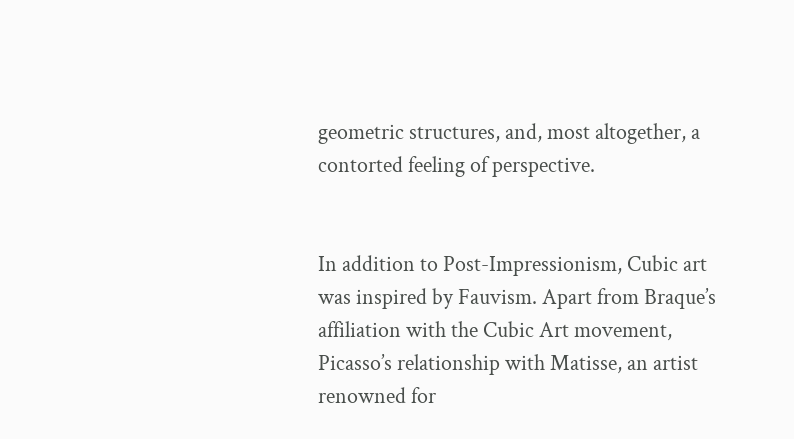geometric structures, and, most altogether, a contorted feeling of perspective.


In addition to Post-Impressionism, Cubic art was inspired by Fauvism. Apart from Braque’s affiliation with the Cubic Art movement, Picasso’s relationship with Matisse, an artist renowned for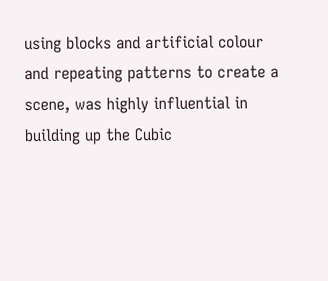using blocks and artificial colour and repeating patterns to create a scene, was highly influential in building up the Cubic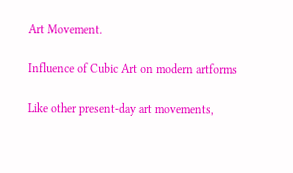Art Movement.

Influence of Cubic Art on modern artforms

Like other present-day art movements,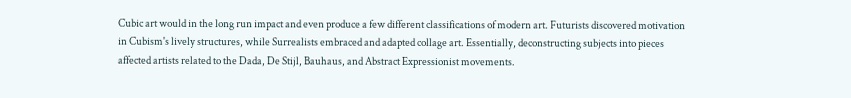Cubic art would in the long run impact and even produce a few different classifications of modern art. Futurists discovered motivation in Cubism's lively structures, while Surrealists embraced and adapted collage art. Essentially, deconstructing subjects into pieces affected artists related to the Dada, De Stijl, Bauhaus, and Abstract Expressionist movements.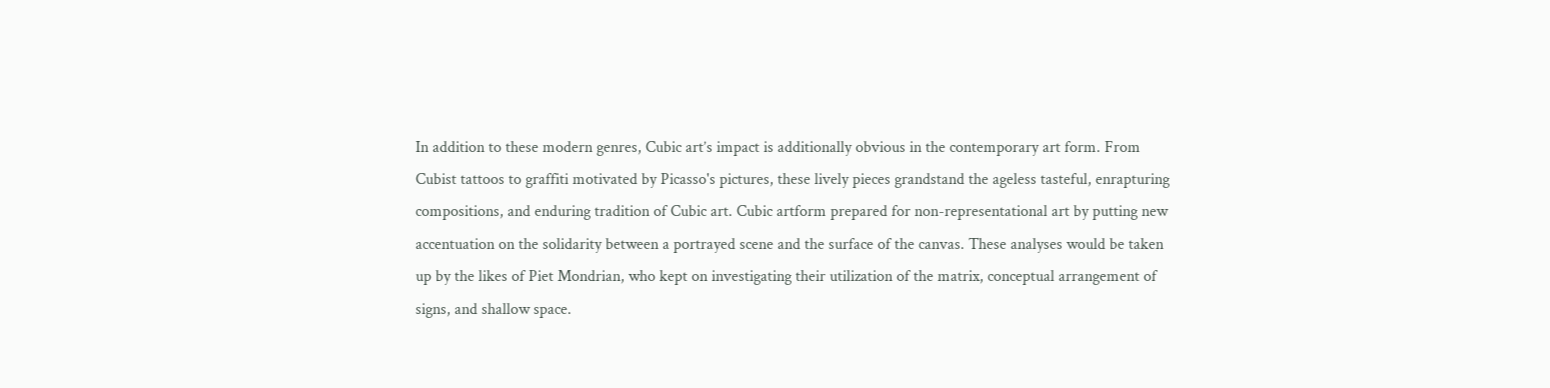In addition to these modern genres, Cubic art’s impact is additionally obvious in the contemporary art form. From Cubist tattoos to graffiti motivated by Picasso's pictures, these lively pieces grandstand the ageless tasteful, enrapturing compositions, and enduring tradition of Cubic art. Cubic artform prepared for non-representational art by putting new accentuation on the solidarity between a portrayed scene and the surface of the canvas. These analyses would be taken up by the likes of Piet Mondrian, who kept on investigating their utilization of the matrix, conceptual arrangement of signs, and shallow space.